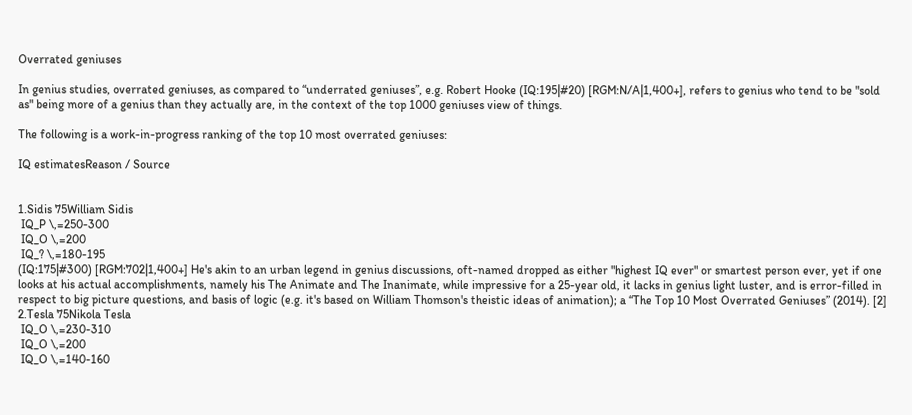Overrated geniuses

In genius studies, overrated geniuses, as compared to “underrated geniuses”, e.g. Robert Hooke (IQ:195|#20) [RGM:N/A|1,400+], refers to genius who tend to be "sold as" being more of a genius than they actually are, in the context of the top 1000 geniuses view of things.

The following is a work-in-progress ranking of the top 10 most overrated geniuses:

IQ estimatesReason / Source


1.Sidis 75William Sidis
 IQ_P \,=250-300
 IQ_O \,=200
 IQ_? \,=180-195
(IQ:175|#300) [RGM:702|1,400+] He's akin to an urban legend in genius discussions, oft-named dropped as either "highest IQ ever" or smartest person ever, yet if one looks at his actual accomplishments, namely his The Animate and The Inanimate, while impressive for a 25-year old, it lacks in genius light luster, and is error-filled in respect to big picture questions, and basis of logic (e.g. it's based on William Thomson's theistic ideas of animation); a “The Top 10 Most Overrated Geniuses” (2014). [2]
2.Tesla 75Nikola Tesla
 IQ_O \,=230-310
 IQ_O \,=200
 IQ_O \,=140-160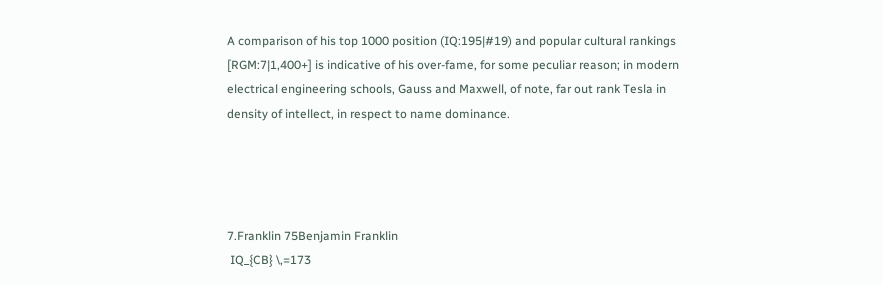A comparison of his top 1000 position (IQ:195|#19) and popular cultural rankings [RGM:7|1,400+] is indicative of his over-fame, for some peculiar reason; in modern electrical engineering schools, Gauss and Maxwell, of note, far out rank Tesla in density of intellect, in respect to name dominance.




7.Franklin 75Benjamin Franklin
 IQ_{CB} \,=173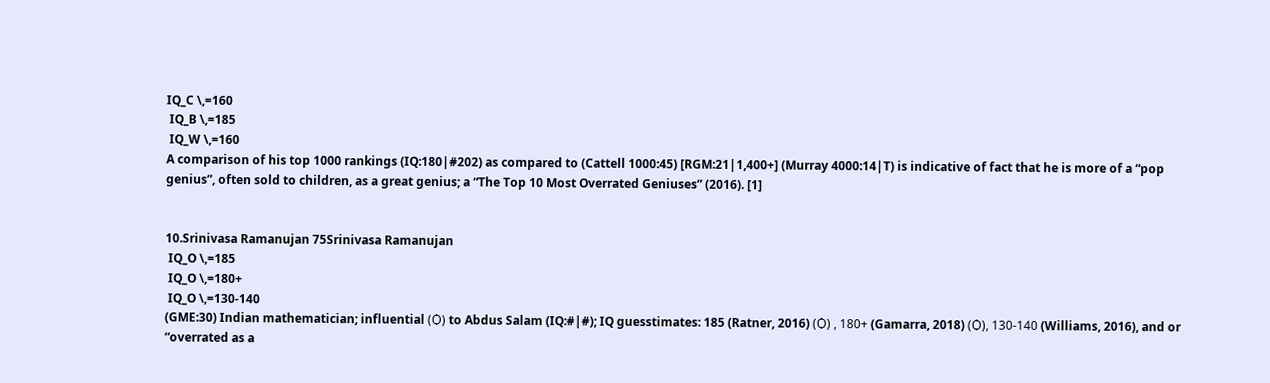IQ_C \,=160
 IQ_B \,=185
 IQ_W \,=160
A comparison of his top 1000 rankings (IQ:180|#202) as compared to (Cattell 1000:45) [RGM:21|1,400+] (Murray 4000:14|T) is indicative of fact that he is more of a “pop genius”, often sold to children, as a great genius; a “The Top 10 Most Overrated Geniuses” (2016). [1]


10.Srinivasa Ramanujan 75Srinivasa Ramanujan
 IQ_O \,=185
 IQ_O \,=180+
 IQ_O \,=130-140
(GME:30) Indian mathematician; influential (Ѻ) to Abdus Salam (IQ:#|#); IQ guesstimates: 185 (Ratner, 2016) (Ѻ) , 180+ (Gamarra, 2018) (Ѻ), 130-140 (Williams, 2016), and or “overrated as a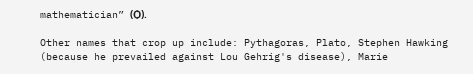mathematician” (Ѻ).

Other names that crop up include: Pythagoras, Plato, Stephen Hawking (because he prevailed against Lou Gehrig's disease), Marie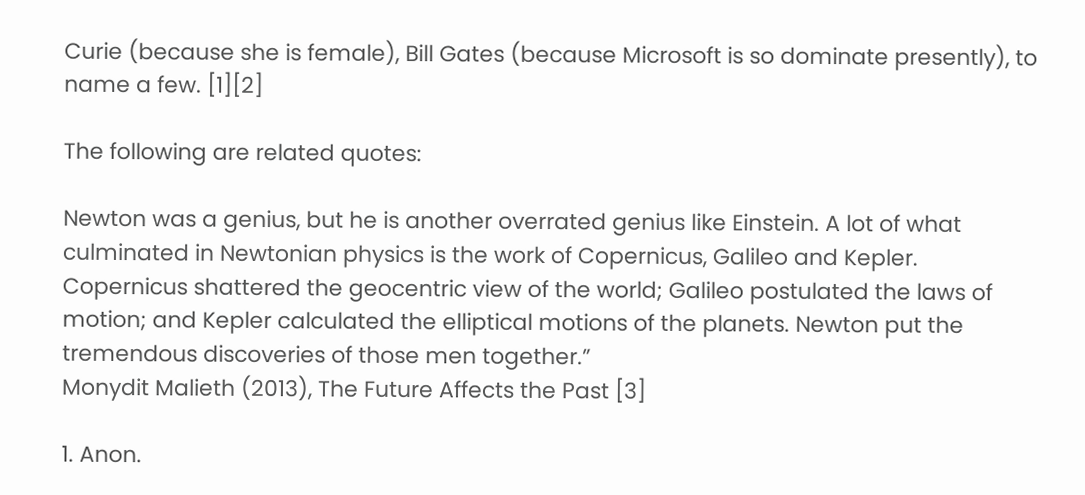Curie (because she is female), Bill Gates (because Microsoft is so dominate presently), to name a few. [1][2]

The following are related quotes:

Newton was a genius, but he is another overrated genius like Einstein. A lot of what culminated in Newtonian physics is the work of Copernicus, Galileo and Kepler. Copernicus shattered the geocentric view of the world; Galileo postulated the laws of motion; and Kepler calculated the elliptical motions of the planets. Newton put the tremendous discoveries of those men together.”
Monydit Malieth (2013), The Future Affects the Past [3]

1. Anon.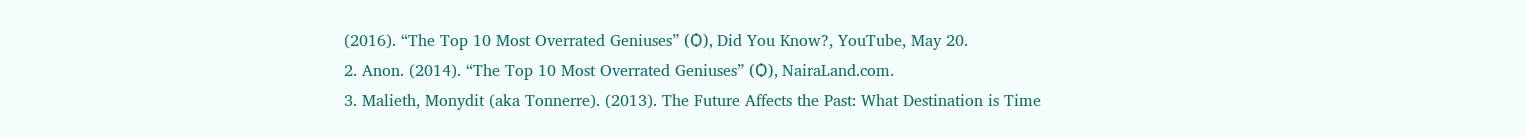(2016). “The Top 10 Most Overrated Geniuses” (Ѻ), Did You Know?, YouTube, May 20.
2. Anon. (2014). “The Top 10 Most Overrated Geniuses” (Ѻ), NairaLand.com.
3. Malieth, Monydit (aka Tonnerre). (2013). The Future Affects the Past: What Destination is Time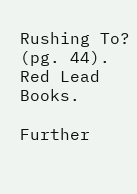Rushing To? (pg. 44). Red Lead Books.

Further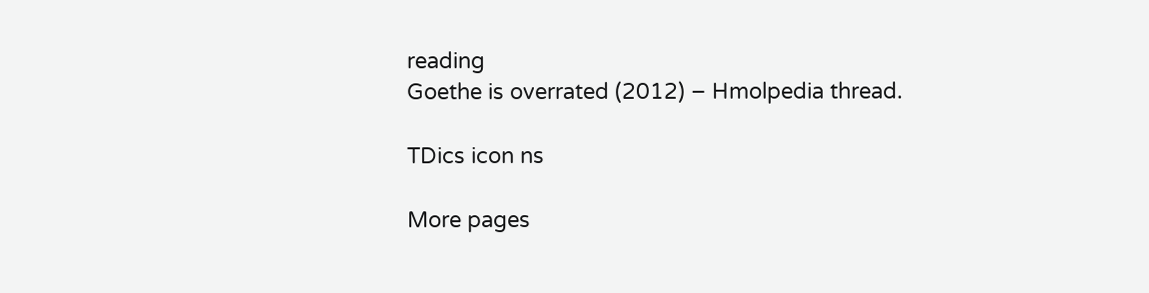reading
Goethe is overrated (2012) – Hmolpedia thread.

TDics icon ns

More pages